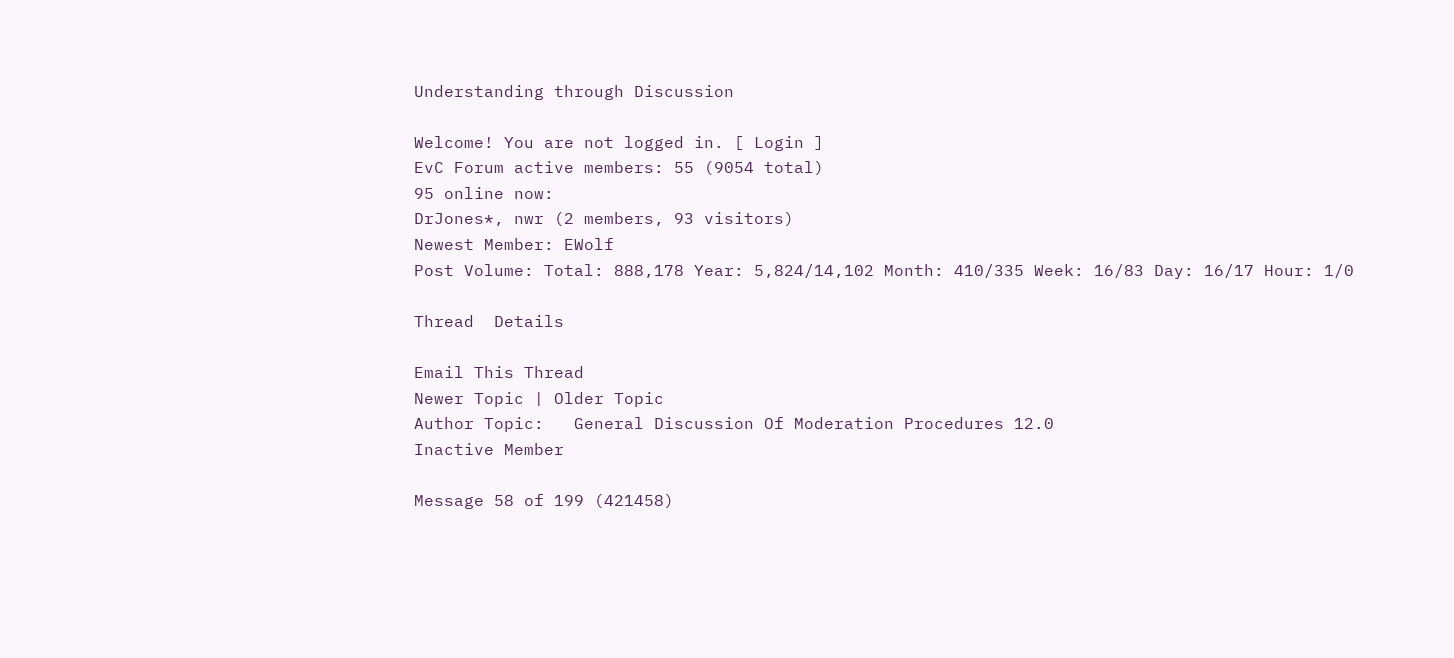Understanding through Discussion

Welcome! You are not logged in. [ Login ]
EvC Forum active members: 55 (9054 total)
95 online now:
DrJones*, nwr (2 members, 93 visitors)
Newest Member: EWolf
Post Volume: Total: 888,178 Year: 5,824/14,102 Month: 410/335 Week: 16/83 Day: 16/17 Hour: 1/0

Thread  Details

Email This Thread
Newer Topic | Older Topic
Author Topic:   General Discussion Of Moderation Procedures 12.0
Inactive Member

Message 58 of 199 (421458)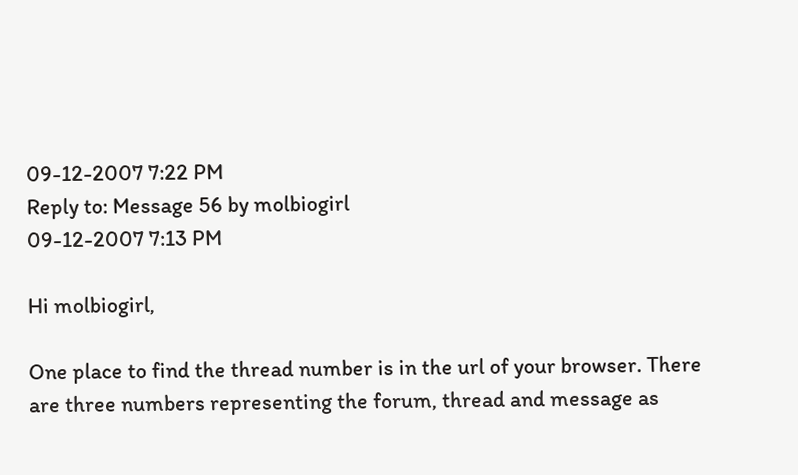09-12-2007 7:22 PM
Reply to: Message 56 by molbiogirl
09-12-2007 7:13 PM

Hi molbiogirl,

One place to find the thread number is in the url of your browser. There are three numbers representing the forum, thread and message as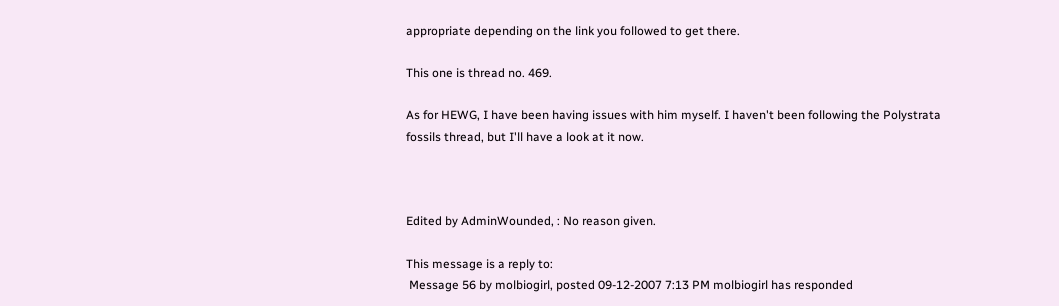appropriate depending on the link you followed to get there.

This one is thread no. 469.

As for HEWG, I have been having issues with him myself. I haven't been following the Polystrata fossils thread, but I'll have a look at it now.



Edited by AdminWounded, : No reason given.

This message is a reply to:
 Message 56 by molbiogirl, posted 09-12-2007 7:13 PM molbiogirl has responded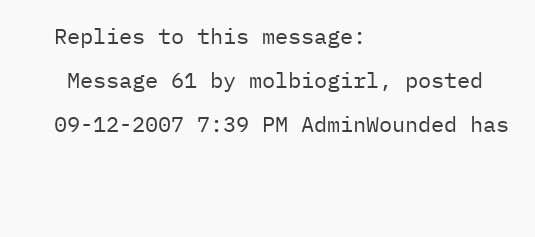Replies to this message:
 Message 61 by molbiogirl, posted 09-12-2007 7:39 PM AdminWounded has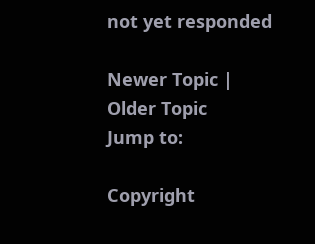not yet responded

Newer Topic | Older Topic
Jump to:

Copyright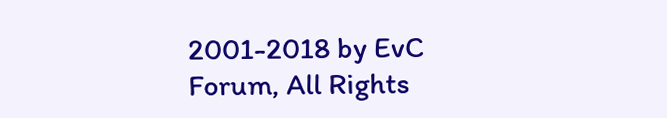2001-2018 by EvC Forum, All Rights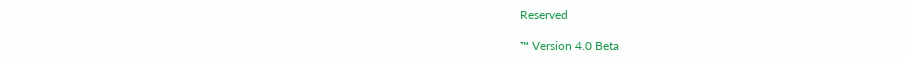Reserved

™ Version 4.0 Beta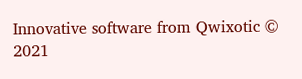Innovative software from Qwixotic © 2021